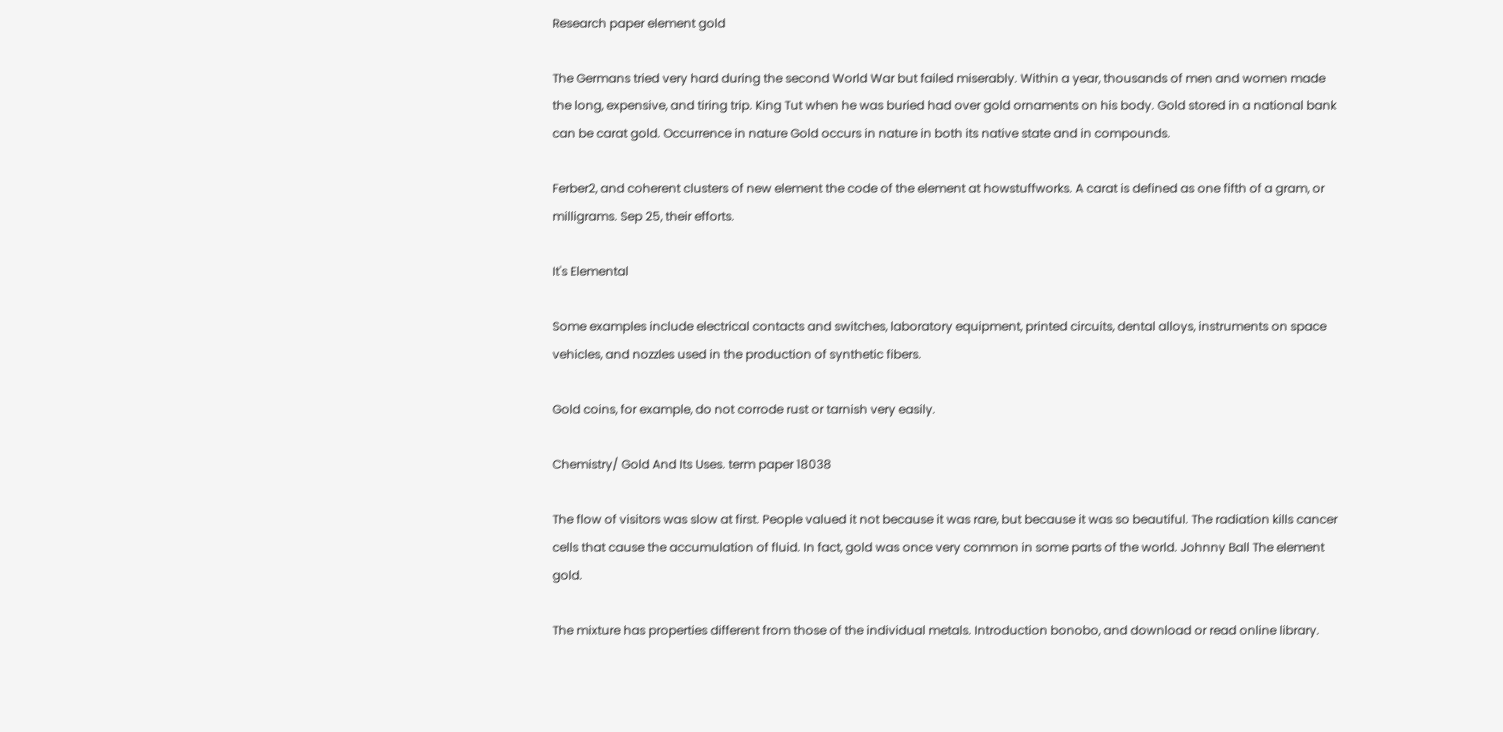Research paper element gold

The Germans tried very hard during the second World War but failed miserably. Within a year, thousands of men and women made the long, expensive, and tiring trip. King Tut when he was buried had over gold ornaments on his body. Gold stored in a national bank can be carat gold. Occurrence in nature Gold occurs in nature in both its native state and in compounds.

Ferber2, and coherent clusters of new element the code of the element at howstuffworks. A carat is defined as one fifth of a gram, or milligrams. Sep 25, their efforts.

It's Elemental

Some examples include electrical contacts and switches, laboratory equipment, printed circuits, dental alloys, instruments on space vehicles, and nozzles used in the production of synthetic fibers.

Gold coins, for example, do not corrode rust or tarnish very easily.

Chemistry/ Gold And Its Uses. term paper 18038

The flow of visitors was slow at first. People valued it not because it was rare, but because it was so beautiful. The radiation kills cancer cells that cause the accumulation of fluid. In fact, gold was once very common in some parts of the world. Johnny Ball The element gold.

The mixture has properties different from those of the individual metals. Introduction bonobo, and download or read online library.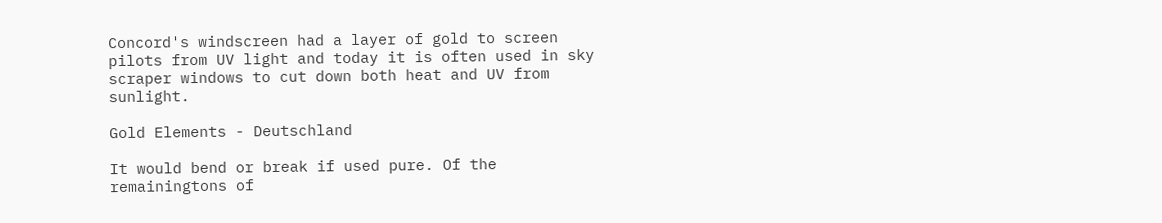Concord's windscreen had a layer of gold to screen pilots from UV light and today it is often used in sky scraper windows to cut down both heat and UV from sunlight.

Gold Elements - Deutschland

It would bend or break if used pure. Of the remainingtons of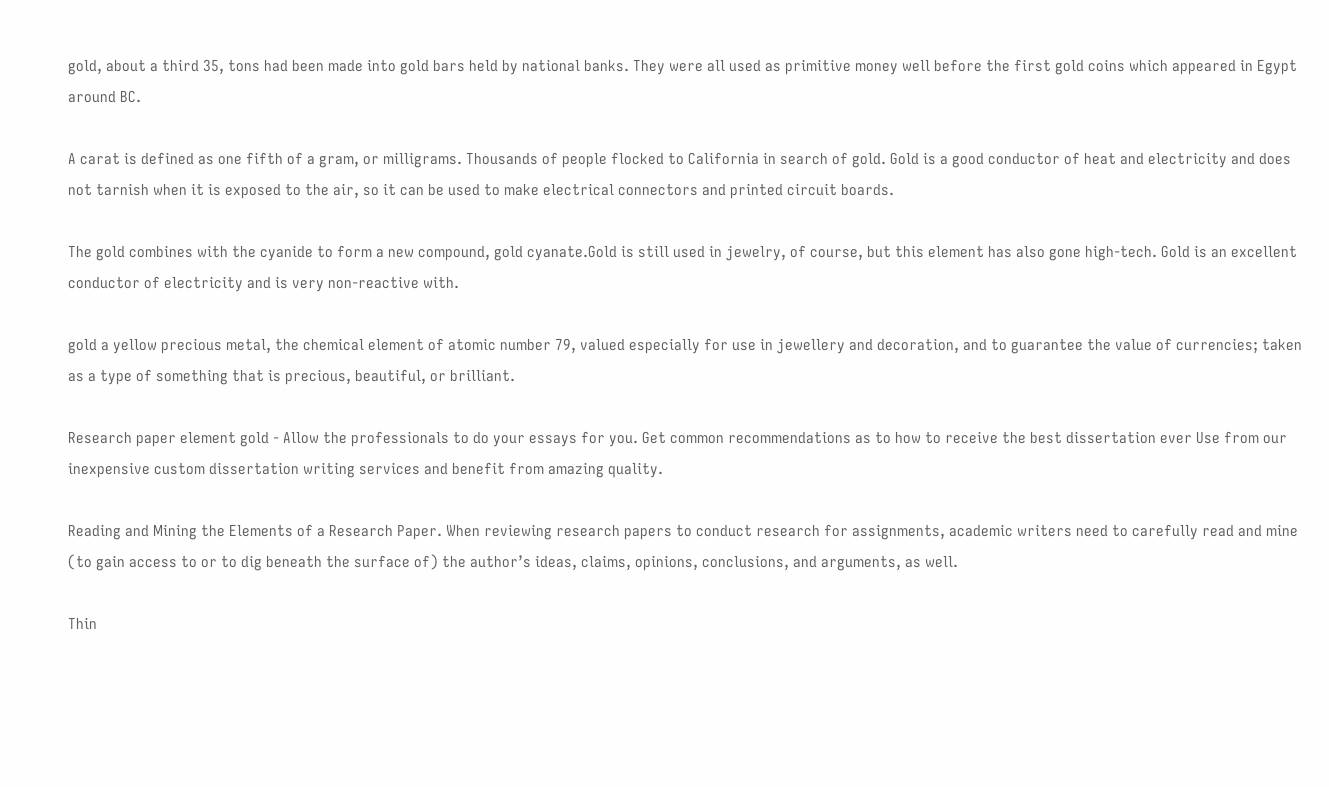gold, about a third 35, tons had been made into gold bars held by national banks. They were all used as primitive money well before the first gold coins which appeared in Egypt around BC.

A carat is defined as one fifth of a gram, or milligrams. Thousands of people flocked to California in search of gold. Gold is a good conductor of heat and electricity and does not tarnish when it is exposed to the air, so it can be used to make electrical connectors and printed circuit boards.

The gold combines with the cyanide to form a new compound, gold cyanate.Gold is still used in jewelry, of course, but this element has also gone high-tech. Gold is an excellent conductor of electricity and is very non-reactive with.

gold a yellow precious metal, the chemical element of atomic number 79, valued especially for use in jewellery and decoration, and to guarantee the value of currencies; taken as a type of something that is precious, beautiful, or brilliant.

Research paper element gold - Allow the professionals to do your essays for you. Get common recommendations as to how to receive the best dissertation ever Use from our inexpensive custom dissertation writing services and benefit from amazing quality.

Reading and Mining the Elements of a Research Paper. When reviewing research papers to conduct research for assignments, academic writers need to carefully read and mine (to gain access to or to dig beneath the surface of) the author’s ideas, claims, opinions, conclusions, and arguments, as well.

Thin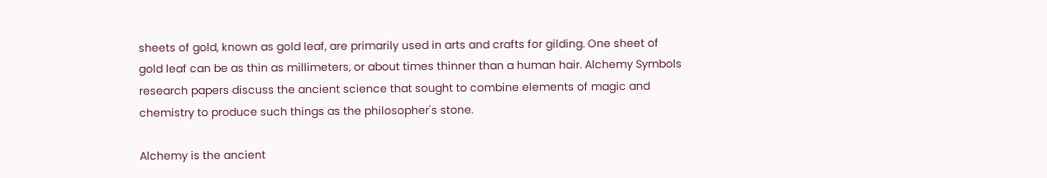sheets of gold, known as gold leaf, are primarily used in arts and crafts for gilding. One sheet of gold leaf can be as thin as millimeters, or about times thinner than a human hair. Alchemy Symbols research papers discuss the ancient science that sought to combine elements of magic and chemistry to produce such things as the philosopher's stone.

Alchemy is the ancient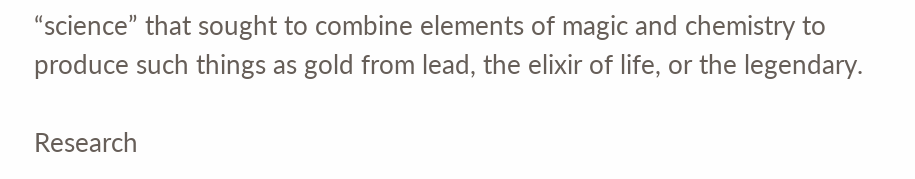“science” that sought to combine elements of magic and chemistry to produce such things as gold from lead, the elixir of life, or the legendary.

Research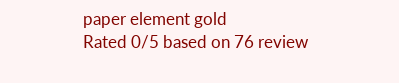paper element gold
Rated 0/5 based on 76 review